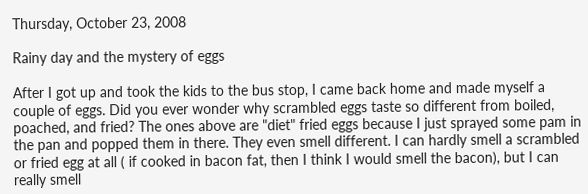Thursday, October 23, 2008

Rainy day and the mystery of eggs

After I got up and took the kids to the bus stop, I came back home and made myself a couple of eggs. Did you ever wonder why scrambled eggs taste so different from boiled, poached, and fried? The ones above are "diet" fried eggs because I just sprayed some pam in the pan and popped them in there. They even smell different. I can hardly smell a scrambled or fried egg at all ( if cooked in bacon fat, then I think I would smell the bacon), but I can really smell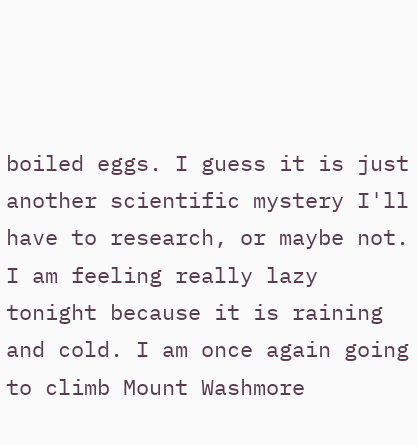boiled eggs. I guess it is just another scientific mystery I'll have to research, or maybe not. I am feeling really lazy tonight because it is raining and cold. I am once again going to climb Mount Washmore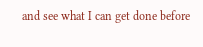and see what I can get done before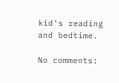kid's reading and bedtime.

No comments: